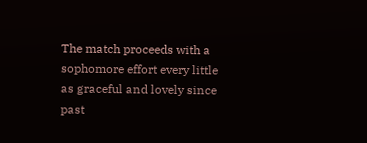The match proceeds with a sophomore effort every little as graceful and lovely since past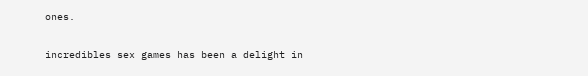ones.

incredibles sex games has been a delight in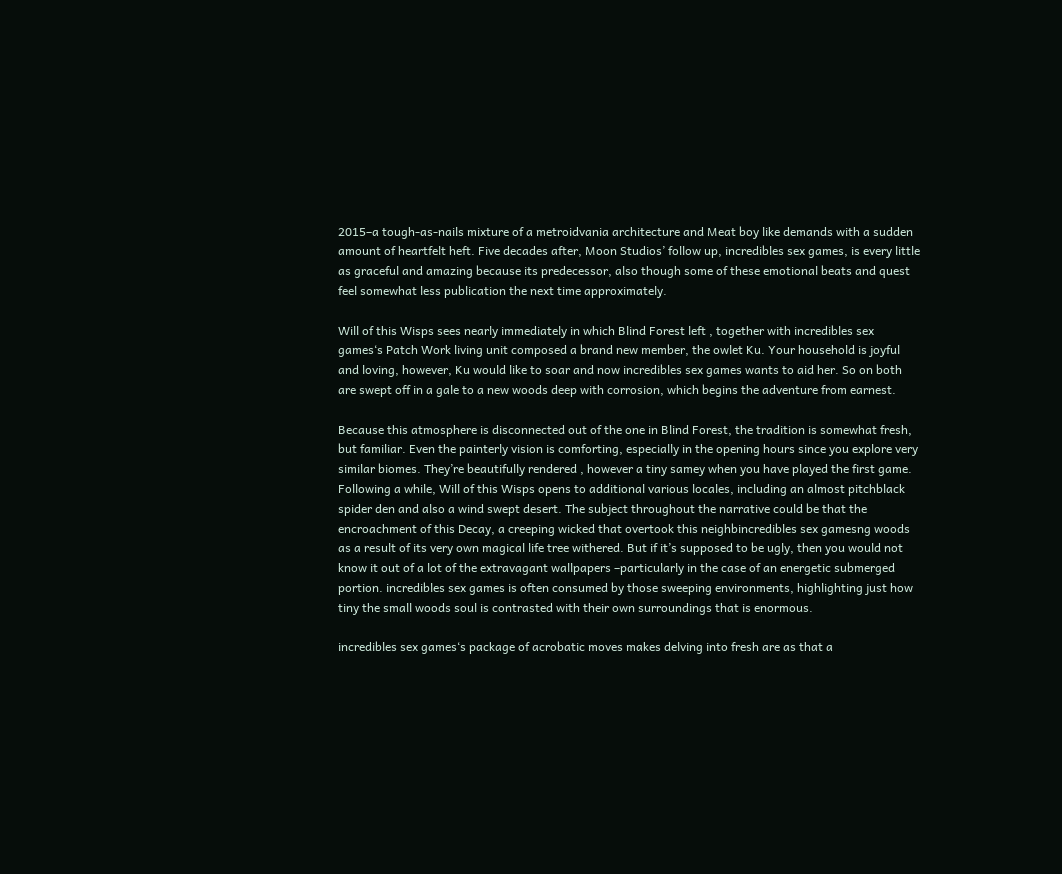2015–a tough-as-nails mixture of a metroidvania architecture and Meat boy like demands with a sudden amount of heartfelt heft. Five decades after, Moon Studios’ follow up, incredibles sex games, is every little as graceful and amazing because its predecessor, also though some of these emotional beats and quest feel somewhat less publication the next time approximately.

Will of this Wisps sees nearly immediately in which Blind Forest left , together with incredibles sex games‘s Patch Work living unit composed a brand new member, the owlet Ku. Your household is joyful and loving, however, Ku would like to soar and now incredibles sex games wants to aid her. So on both are swept off in a gale to a new woods deep with corrosion, which begins the adventure from earnest.

Because this atmosphere is disconnected out of the one in Blind Forest, the tradition is somewhat fresh, but familiar. Even the painterly vision is comforting, especially in the opening hours since you explore very similar biomes. They’re beautifully rendered , however a tiny samey when you have played the first game. Following a while, Will of this Wisps opens to additional various locales, including an almost pitchblack spider den and also a wind swept desert. The subject throughout the narrative could be that the encroachment of this Decay, a creeping wicked that overtook this neighbincredibles sex gamesng woods as a result of its very own magical life tree withered. But if it’s supposed to be ugly, then you would not know it out of a lot of the extravagant wallpapers –particularly in the case of an energetic submerged portion. incredibles sex games is often consumed by those sweeping environments, highlighting just how tiny the small woods soul is contrasted with their own surroundings that is enormous.

incredibles sex games‘s package of acrobatic moves makes delving into fresh are as that a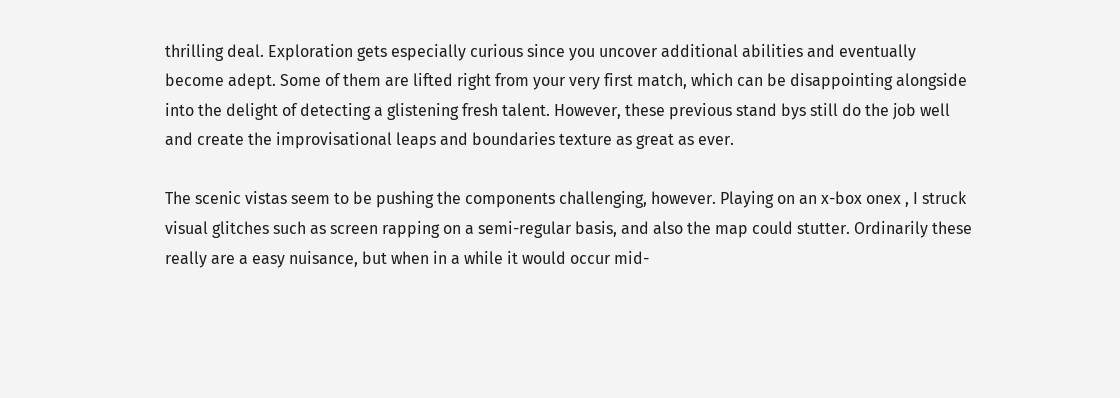thrilling deal. Exploration gets especially curious since you uncover additional abilities and eventually become adept. Some of them are lifted right from your very first match, which can be disappointing alongside into the delight of detecting a glistening fresh talent. However, these previous stand bys still do the job well and create the improvisational leaps and boundaries texture as great as ever.

The scenic vistas seem to be pushing the components challenging, however. Playing on an x-box onex , I struck visual glitches such as screen rapping on a semi-regular basis, and also the map could stutter. Ordinarily these really are a easy nuisance, but when in a while it would occur mid-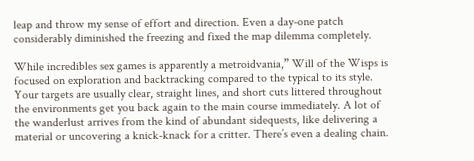leap and throw my sense of effort and direction. Even a day-one patch considerably diminished the freezing and fixed the map dilemma completely.

While incredibles sex games is apparently a metroidvania,” Will of the Wisps is focused on exploration and backtracking compared to the typical to its style. Your targets are usually clear, straight lines, and short cuts littered throughout the environments get you back again to the main course immediately. A lot of the wanderlust arrives from the kind of abundant sidequests, like delivering a material or uncovering a knick-knack for a critter. There’s even a dealing chain.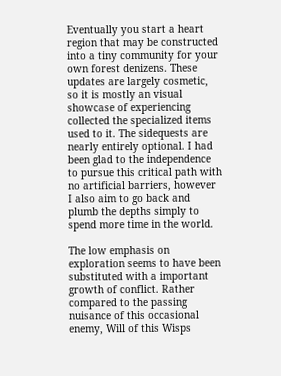Eventually you start a heart region that may be constructed into a tiny community for your own forest denizens. These updates are largely cosmetic, so it is mostly an visual showcase of experiencing collected the specialized items used to it. The sidequests are nearly entirely optional. I had been glad to the independence to pursue this critical path with no artificial barriers, however I also aim to go back and plumb the depths simply to spend more time in the world.

The low emphasis on exploration seems to have been substituted with a important growth of conflict. Rather compared to the passing nuisance of this occasional enemy, Will of this Wisps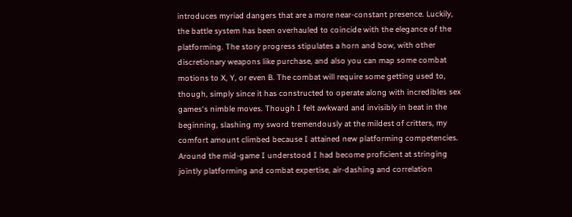introduces myriad dangers that are a more near-constant presence. Luckily, the battle system has been overhauled to coincide with the elegance of the platforming. The story progress stipulates a horn and bow, with other discretionary weapons like purchase, and also you can map some combat motions to X, Y, or even B. The combat will require some getting used to, though, simply since it has constructed to operate along with incredibles sex games‘s nimble moves. Though I felt awkward and invisibly in beat in the beginning, slashing my sword tremendously at the mildest of critters, my comfort amount climbed because I attained new platforming competencies. Around the mid-game I understood I had become proficient at stringing jointly platforming and combat expertise, air-dashing and correlation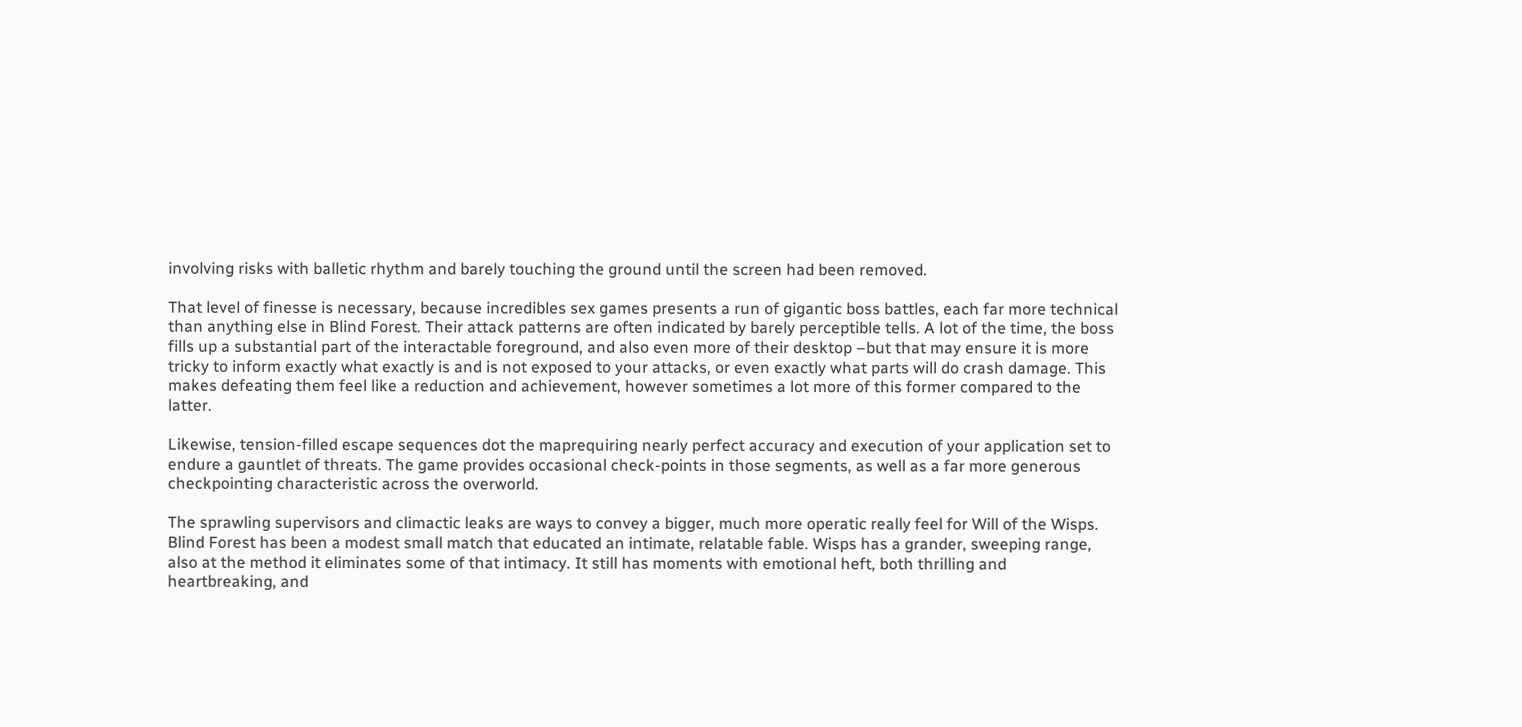involving risks with balletic rhythm and barely touching the ground until the screen had been removed.

That level of finesse is necessary, because incredibles sex games presents a run of gigantic boss battles, each far more technical than anything else in Blind Forest. Their attack patterns are often indicated by barely perceptible tells. A lot of the time, the boss fills up a substantial part of the interactable foreground, and also even more of their desktop –but that may ensure it is more tricky to inform exactly what exactly is and is not exposed to your attacks, or even exactly what parts will do crash damage. This makes defeating them feel like a reduction and achievement, however sometimes a lot more of this former compared to the latter.

Likewise, tension-filled escape sequences dot the maprequiring nearly perfect accuracy and execution of your application set to endure a gauntlet of threats. The game provides occasional check-points in those segments, as well as a far more generous checkpointing characteristic across the overworld.

The sprawling supervisors and climactic leaks are ways to convey a bigger, much more operatic really feel for Will of the Wisps. Blind Forest has been a modest small match that educated an intimate, relatable fable. Wisps has a grander, sweeping range, also at the method it eliminates some of that intimacy. It still has moments with emotional heft, both thrilling and heartbreaking, and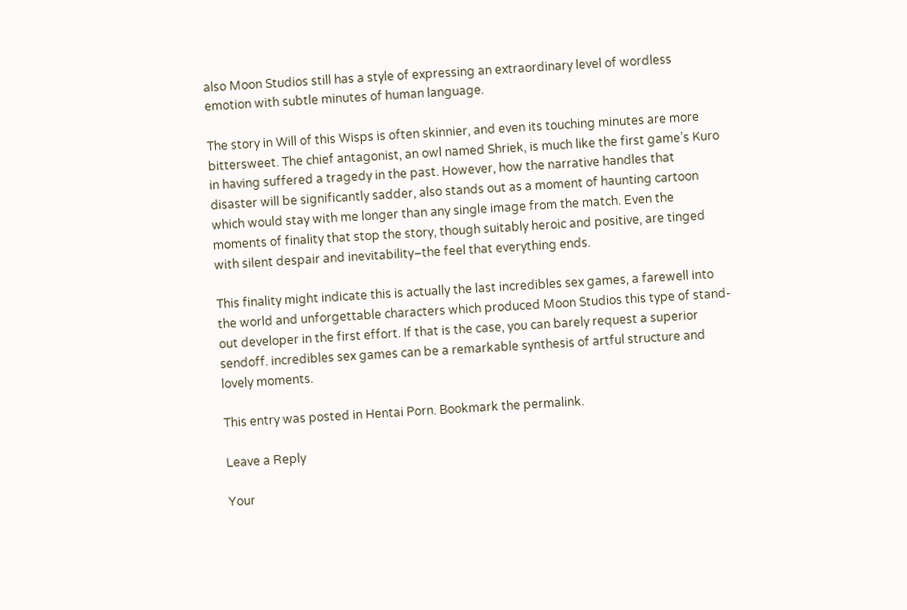also Moon Studios still has a style of expressing an extraordinary level of wordless emotion with subtle minutes of human language.

The story in Will of this Wisps is often skinnier, and even its touching minutes are more bittersweet. The chief antagonist, an owl named Shriek, is much like the first game’s Kuro in having suffered a tragedy in the past. However, how the narrative handles that disaster will be significantly sadder, also stands out as a moment of haunting cartoon which would stay with me longer than any single image from the match. Even the moments of finality that stop the story, though suitably heroic and positive, are tinged with silent despair and inevitability–the feel that everything ends.

This finality might indicate this is actually the last incredibles sex games, a farewell into the world and unforgettable characters which produced Moon Studios this type of stand-out developer in the first effort. If that is the case, you can barely request a superior sendoff. incredibles sex games can be a remarkable synthesis of artful structure and lovely moments.

This entry was posted in Hentai Porn. Bookmark the permalink.

Leave a Reply

Your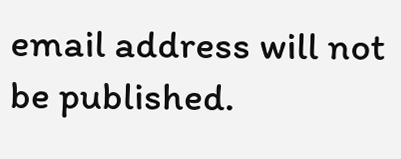email address will not be published.